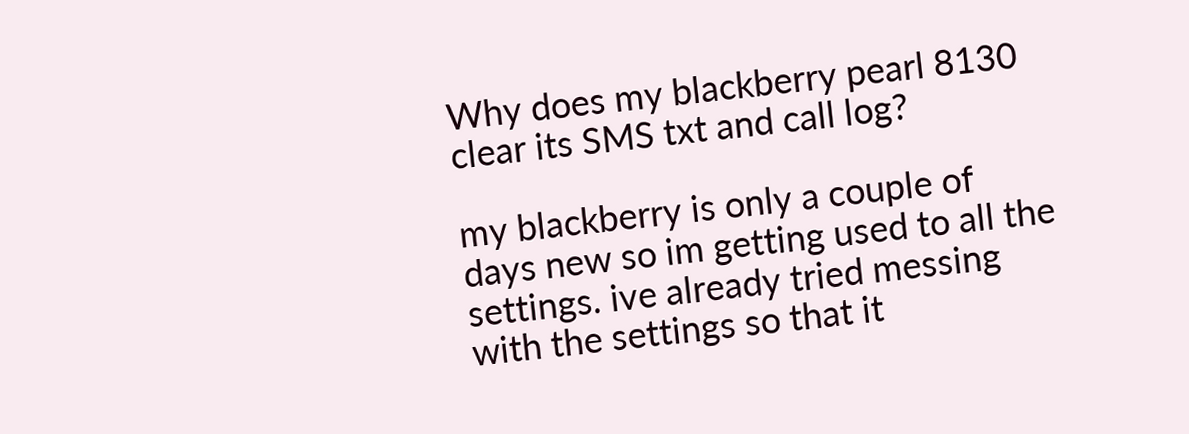Why does my blackberry pearl 8130 clear its SMS txt and call log?

my blackberry is only a couple of days new so im getting used to all the settings. ive already tried messing with the settings so that it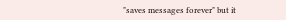"saves messages forever" but it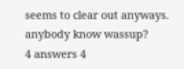seems to clear out anyways. anybody know wassup?
4 answers 4